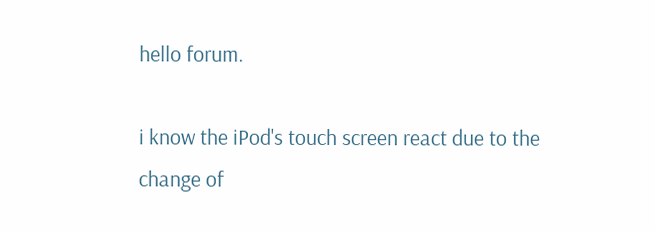hello forum.

i know the iPod's touch screen react due to the change of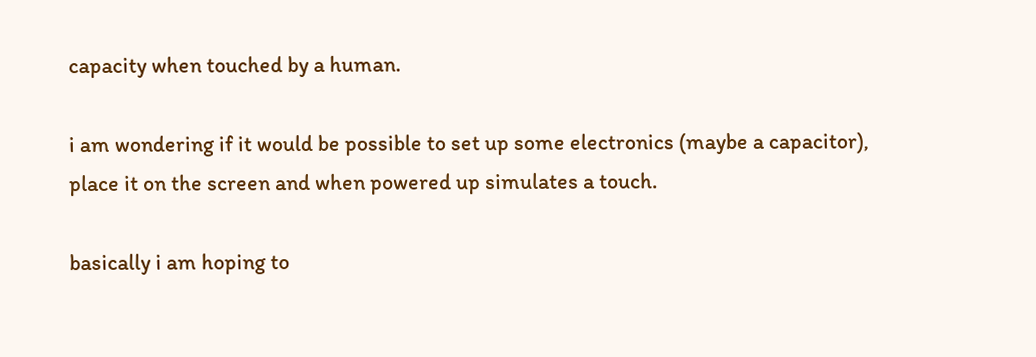capacity when touched by a human.

i am wondering if it would be possible to set up some electronics (maybe a capacitor), place it on the screen and when powered up simulates a touch.

basically i am hoping to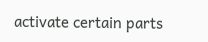activate certain parts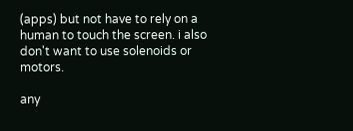(apps) but not have to rely on a human to touch the screen. i also don't want to use solenoids or motors.

any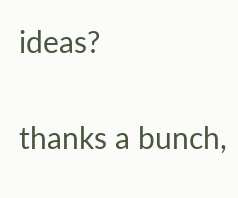ideas?

thanks a bunch,